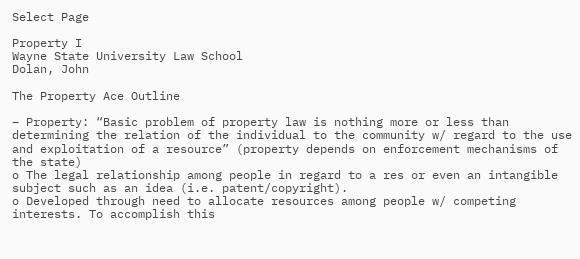Select Page

Property I
Wayne State University Law School
Dolan, John

The Property Ace Outline

– Property: “Basic problem of property law is nothing more or less than determining the relation of the individual to the community w/ regard to the use and exploitation of a resource” (property depends on enforcement mechanisms of the state)
o The legal relationship among people in regard to a res or even an intangible subject such as an idea (i.e. patent/copyright).
o Developed through need to allocate resources among people w/ competing interests. To accomplish this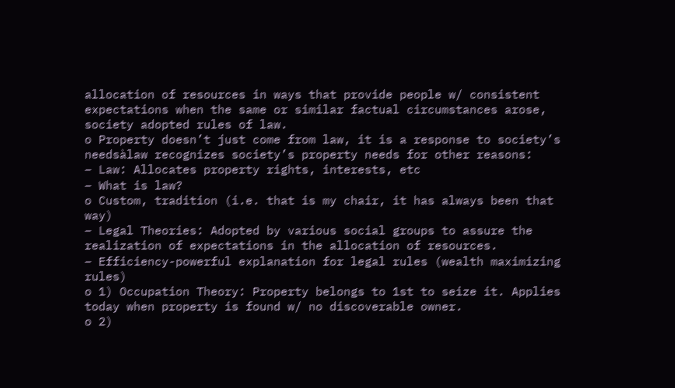allocation of resources in ways that provide people w/ consistent expectations when the same or similar factual circumstances arose, society adopted rules of law.
o Property doesn’t just come from law, it is a response to society’s needsàlaw recognizes society’s property needs for other reasons:
– Law: Allocates property rights, interests, etc
– What is law?
o Custom, tradition (i.e. that is my chair, it has always been that way)
– Legal Theories: Adopted by various social groups to assure the realization of expectations in the allocation of resources.
– Efficiency-powerful explanation for legal rules (wealth maximizing rules)
o 1) Occupation Theory: Property belongs to 1st to seize it. Applies today when property is found w/ no discoverable owner.
o 2)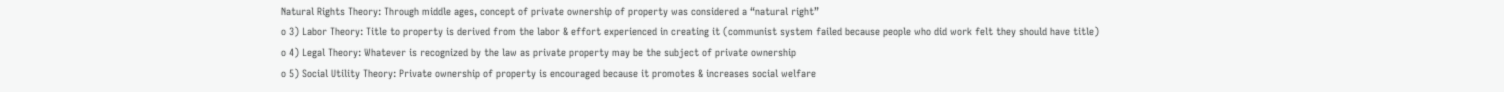Natural Rights Theory: Through middle ages, concept of private ownership of property was considered a “natural right”
o 3) Labor Theory: Title to property is derived from the labor & effort experienced in creating it (communist system failed because people who did work felt they should have title)
o 4) Legal Theory: Whatever is recognized by the law as private property may be the subject of private ownership
o 5) Social Utility Theory: Private ownership of property is encouraged because it promotes & increases social welfare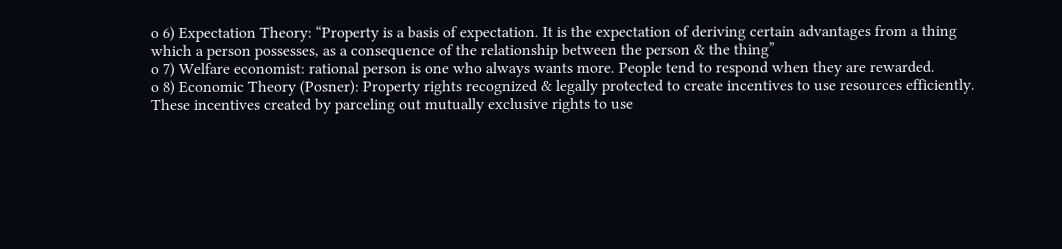o 6) Expectation Theory: “Property is a basis of expectation. It is the expectation of deriving certain advantages from a thing which a person possesses, as a consequence of the relationship between the person & the thing”
o 7) Welfare economist: rational person is one who always wants more. People tend to respond when they are rewarded.
o 8) Economic Theory (Posner): Property rights recognized & legally protected to create incentives to use resources efficiently. These incentives created by parceling out mutually exclusive rights to use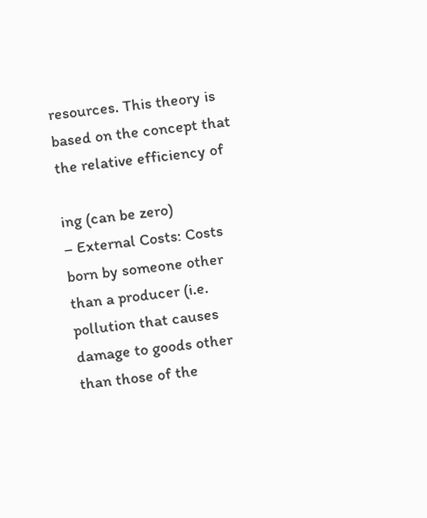resources. This theory is based on the concept that the relative efficiency of

ing (can be zero)
– External Costs: Costs born by someone other than a producer (i.e. pollution that causes damage to goods other than those of the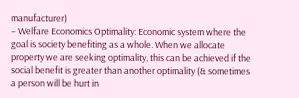manufacturer)
– Welfare Economics Optimality: Economic system where the goal is society benefiting as a whole. When we allocate property we are seeking optimality, this can be achieved if the social benefit is greater than another optimality (& sometimes a person will be hurt in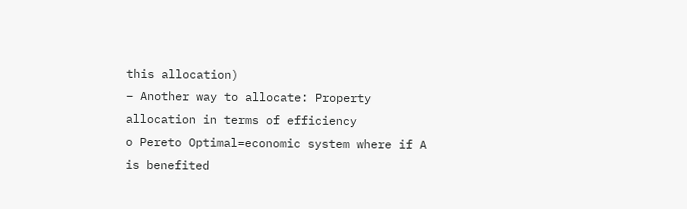this allocation)
– Another way to allocate: Property allocation in terms of efficiency
o Pereto Optimal=economic system where if A is benefited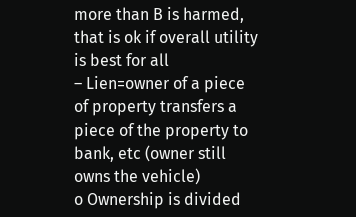more than B is harmed, that is ok if overall utility is best for all
– Lien=owner of a piece of property transfers a piece of the property to bank, etc (owner still owns the vehicle)
o Ownership is divided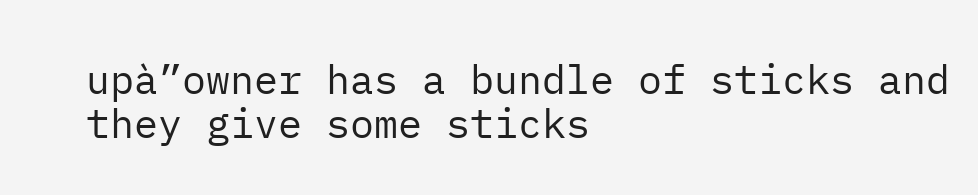upà”owner has a bundle of sticks and they give some sticks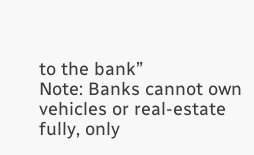to the bank”
Note: Banks cannot own vehicles or real-estate fully, only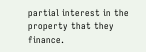partial interest in the property that they finance.